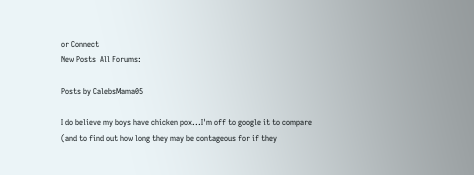or Connect
New Posts  All Forums:

Posts by CalebsMama05

I do believe my boys have chicken pox...I'm off to google it to compare (and to find out how long they may be contageous for if they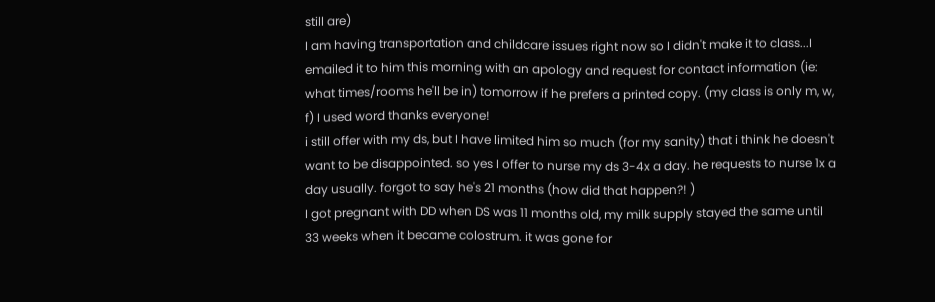still are)
I am having transportation and childcare issues right now so I didn't make it to class...I emailed it to him this morning with an apology and request for contact information (ie: what times/rooms he'll be in) tomorrow if he prefers a printed copy. (my class is only m, w, f) I used word thanks everyone!
i still offer with my ds, but I have limited him so much (for my sanity) that i think he doesn't want to be disappointed. so yes I offer to nurse my ds 3-4x a day. he requests to nurse 1x a day usually. forgot to say he's 21 months (how did that happen?! )
I got pregnant with DD when DS was 11 months old, my milk supply stayed the same until 33 weeks when it became colostrum. it was gone for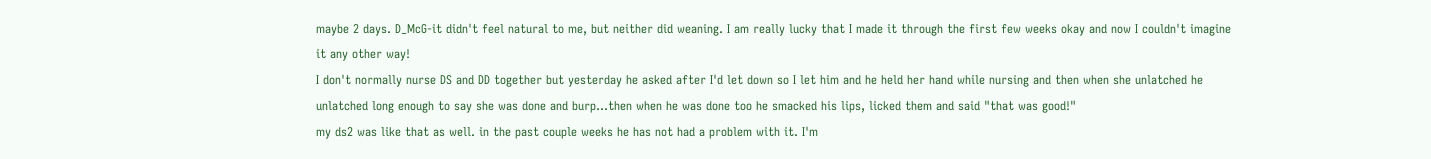maybe 2 days. D_McG-it didn't feel natural to me, but neither did weaning. I am really lucky that I made it through the first few weeks okay and now I couldn't imagine it any other way!
I don't normally nurse DS and DD together but yesterday he asked after I'd let down so I let him and he held her hand while nursing and then when she unlatched he unlatched long enough to say she was done and burp...then when he was done too he smacked his lips, licked them and said "that was good!"
my ds2 was like that as well. in the past couple weeks he has not had a problem with it. I'm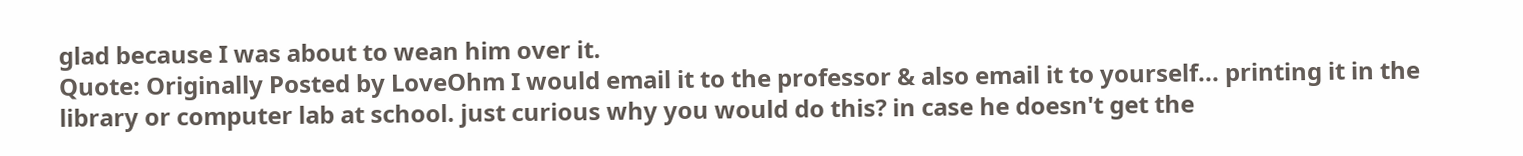glad because I was about to wean him over it.
Quote: Originally Posted by LoveOhm I would email it to the professor & also email it to yourself... printing it in the library or computer lab at school. just curious why you would do this? in case he doesn't get the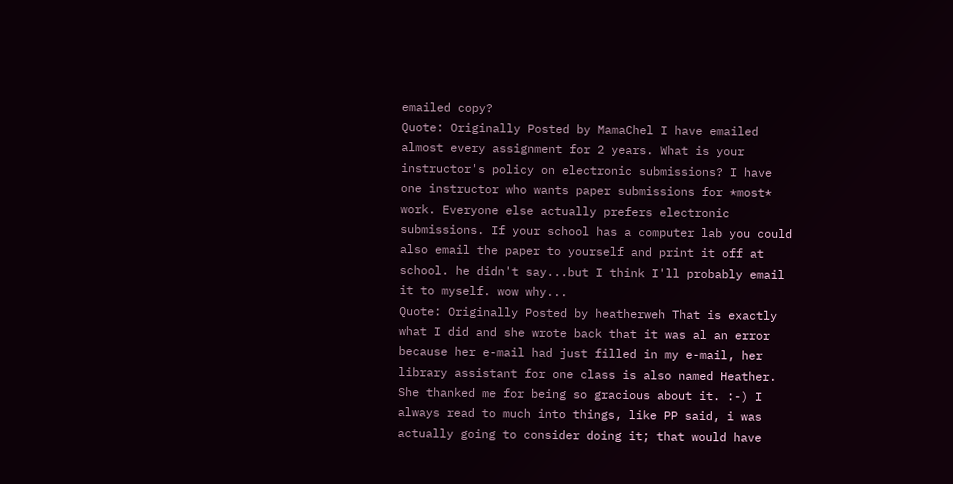emailed copy?
Quote: Originally Posted by MamaChel I have emailed almost every assignment for 2 years. What is your instructor's policy on electronic submissions? I have one instructor who wants paper submissions for *most* work. Everyone else actually prefers electronic submissions. If your school has a computer lab you could also email the paper to yourself and print it off at school. he didn't say...but I think I'll probably email it to myself. wow why...
Quote: Originally Posted by heatherweh That is exactly what I did and she wrote back that it was al an error because her e-mail had just filled in my e-mail, her library assistant for one class is also named Heather. She thanked me for being so gracious about it. :-) I always read to much into things, like PP said, i was actually going to consider doing it; that would have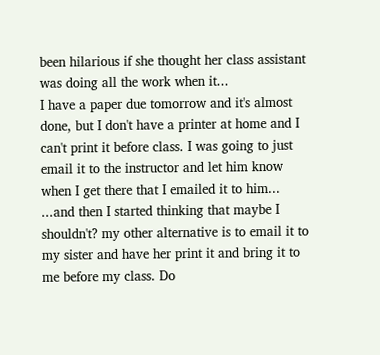been hilarious if she thought her class assistant was doing all the work when it...
I have a paper due tomorrow and it's almost done, but I don't have a printer at home and I can't print it before class. I was going to just email it to the instructor and let him know when I get there that I emailed it to him... ...and then I started thinking that maybe I shouldn't? my other alternative is to email it to my sister and have her print it and bring it to me before my class. Do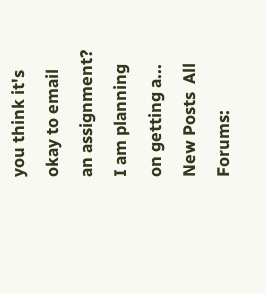you think it's okay to email an assignment? I am planning on getting a...
New Posts  All Forums: